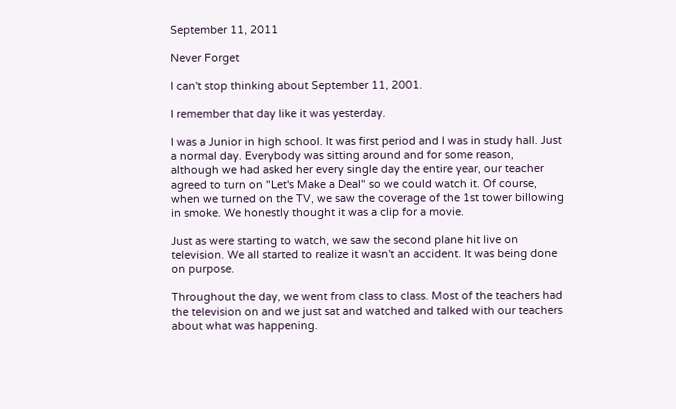September 11, 2011

Never Forget

I can't stop thinking about September 11, 2001.

I remember that day like it was yesterday.

I was a Junior in high school. It was first period and I was in study hall. Just a normal day. Everybody was sitting around and for some reason, although we had asked her every single day the entire year, our teacher agreed to turn on "Let's Make a Deal" so we could watch it. Of course, when we turned on the TV, we saw the coverage of the 1st tower billowing in smoke. We honestly thought it was a clip for a movie.

Just as were starting to watch, we saw the second plane hit live on television. We all started to realize it wasn't an accident. It was being done on purpose.

Throughout the day, we went from class to class. Most of the teachers had the television on and we just sat and watched and talked with our teachers about what was happening.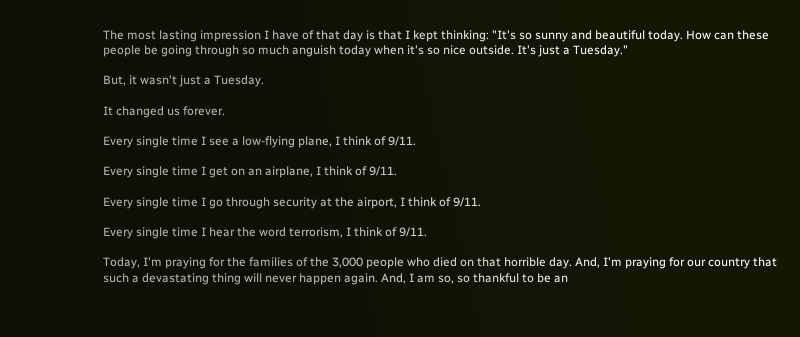The most lasting impression I have of that day is that I kept thinking: "It's so sunny and beautiful today. How can these people be going through so much anguish today when it's so nice outside. It's just a Tuesday."

But, it wasn't just a Tuesday.

It changed us forever.

Every single time I see a low-flying plane, I think of 9/11.

Every single time I get on an airplane, I think of 9/11.

Every single time I go through security at the airport, I think of 9/11.

Every single time I hear the word terrorism, I think of 9/11.

Today, I'm praying for the families of the 3,000 people who died on that horrible day. And, I'm praying for our country that such a devastating thing will never happen again. And, I am so, so thankful to be an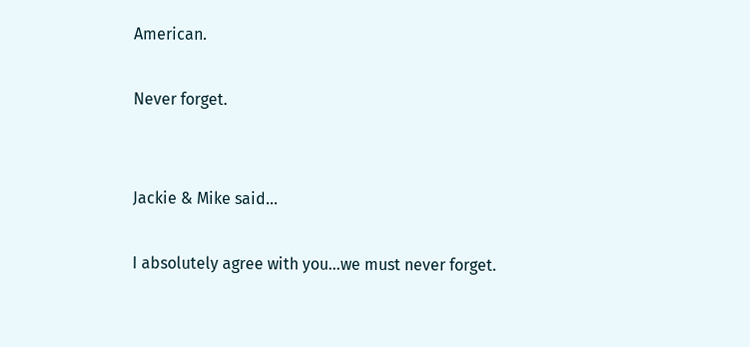American.

Never forget.


Jackie & Mike said...

I absolutely agree with you...we must never forget.